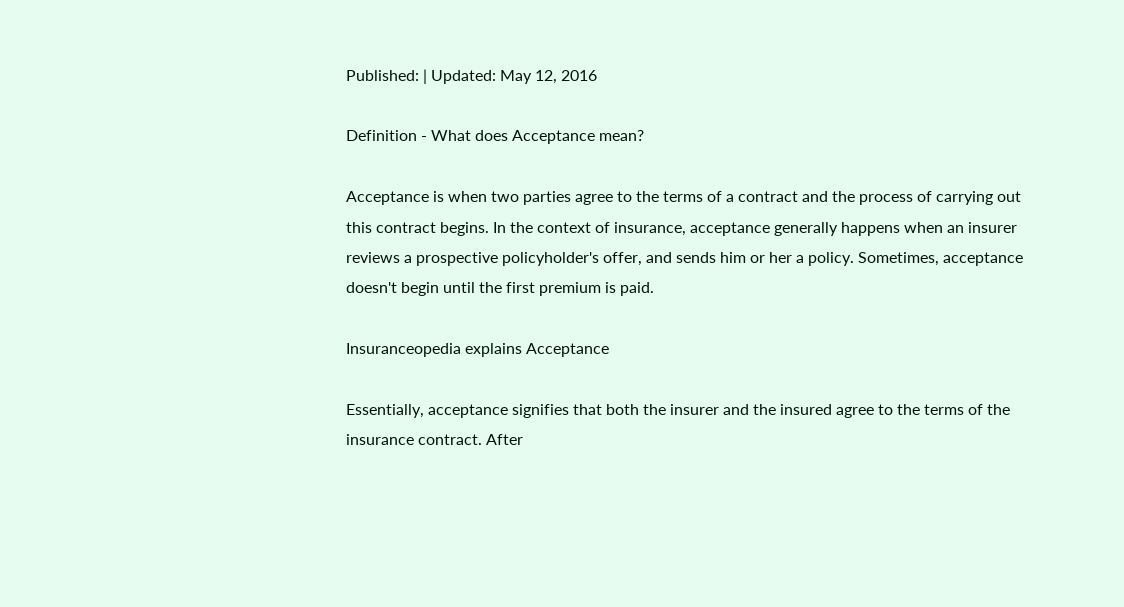Published: | Updated: May 12, 2016

Definition - What does Acceptance mean?

Acceptance is when two parties agree to the terms of a contract and the process of carrying out this contract begins. In the context of insurance, acceptance generally happens when an insurer reviews a prospective policyholder's offer, and sends him or her a policy. Sometimes, acceptance doesn't begin until the first premium is paid.

Insuranceopedia explains Acceptance

Essentially, acceptance signifies that both the insurer and the insured agree to the terms of the insurance contract. After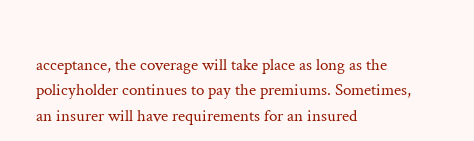acceptance, the coverage will take place as long as the policyholder continues to pay the premiums. Sometimes, an insurer will have requirements for an insured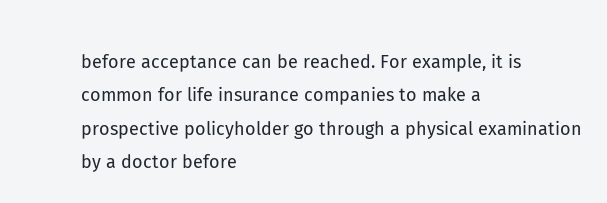before acceptance can be reached. For example, it is common for life insurance companies to make a prospective policyholder go through a physical examination by a doctor before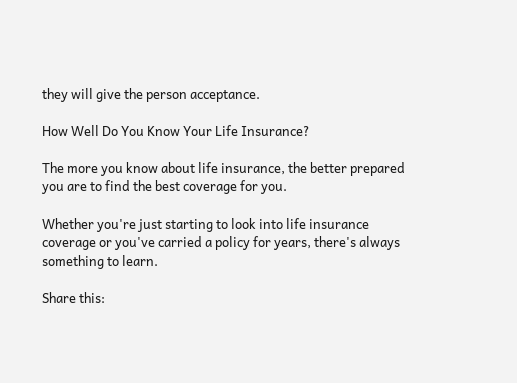they will give the person acceptance.

How Well Do You Know Your Life Insurance?

The more you know about life insurance, the better prepared you are to find the best coverage for you.

Whether you're just starting to look into life insurance coverage or you've carried a policy for years, there's always something to learn.

Share this: